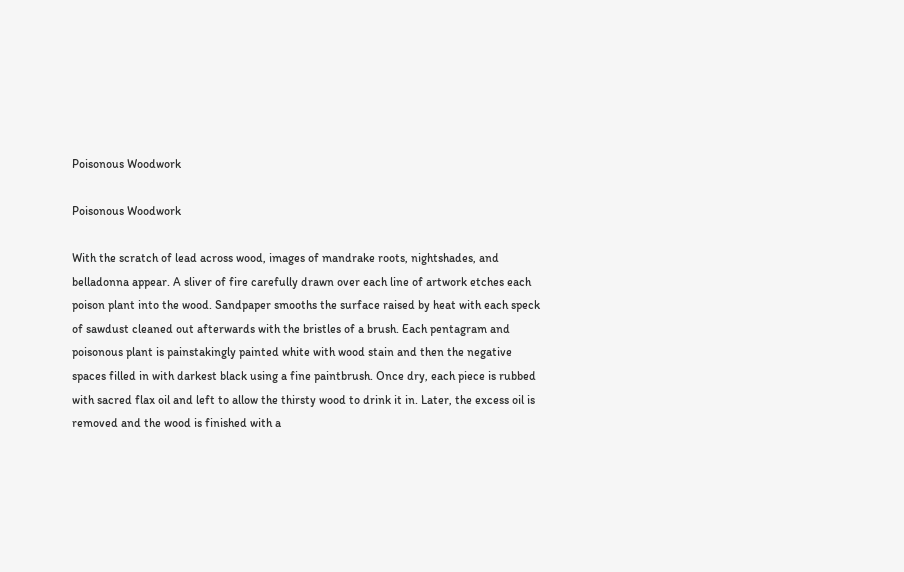Poisonous Woodwork

Poisonous Woodwork

With the scratch of lead across wood, images of mandrake roots, nightshades, and belladonna appear. A sliver of fire carefully drawn over each line of artwork etches each poison plant into the wood. Sandpaper smooths the surface raised by heat with each speck of sawdust cleaned out afterwards with the bristles of a brush. Each pentagram and poisonous plant is painstakingly painted white with wood stain and then the negative spaces filled in with darkest black using a fine paintbrush. Once dry, each piece is rubbed with sacred flax oil and left to allow the thirsty wood to drink it in. Later, the excess oil is removed and the wood is finished with a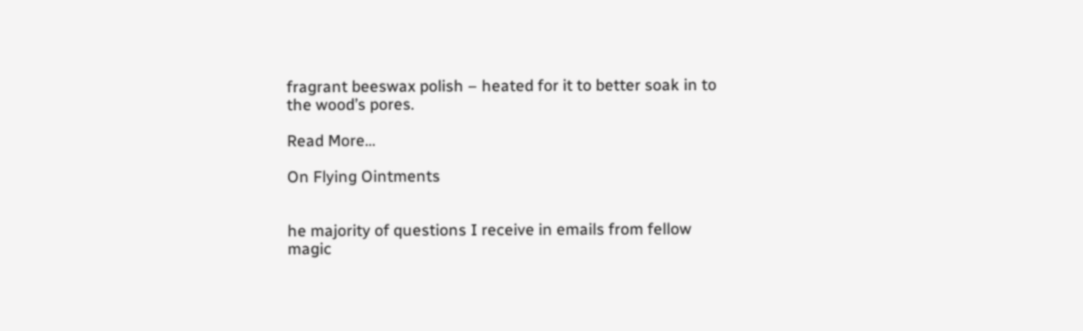fragrant beeswax polish – heated for it to better soak in to the wood’s pores.

Read More…

On Flying Ointments


he majority of questions I receive in emails from fellow magic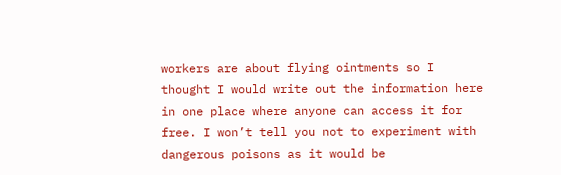workers are about flying ointments so I thought I would write out the information here in one place where anyone can access it for free. I won’t tell you not to experiment with dangerous poisons as it would be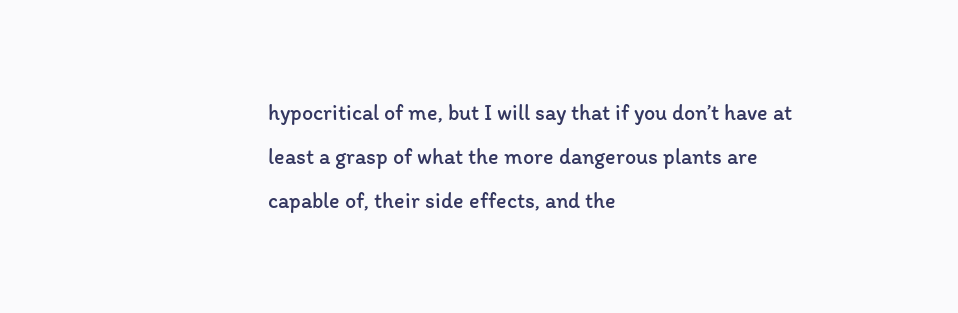hypocritical of me, but I will say that if you don’t have at least a grasp of what the more dangerous plants are capable of, their side effects, and the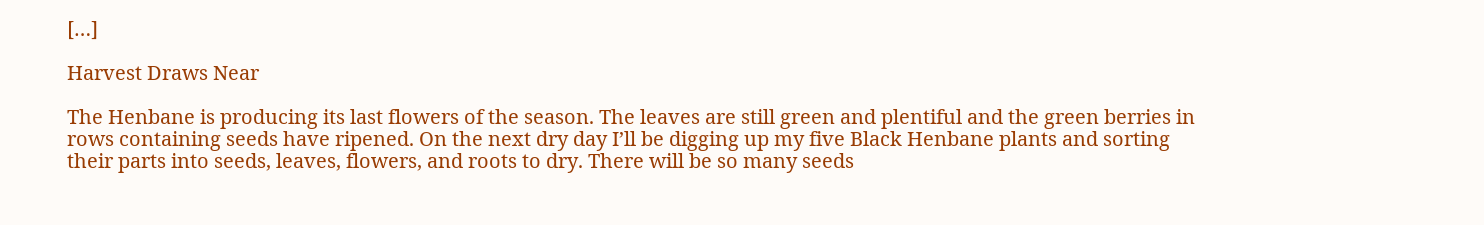[…]

Harvest Draws Near

The Henbane is producing its last flowers of the season. The leaves are still green and plentiful and the green berries in rows containing seeds have ripened. On the next dry day I’ll be digging up my five Black Henbane plants and sorting their parts into seeds, leaves, flowers, and roots to dry. There will be so many seeds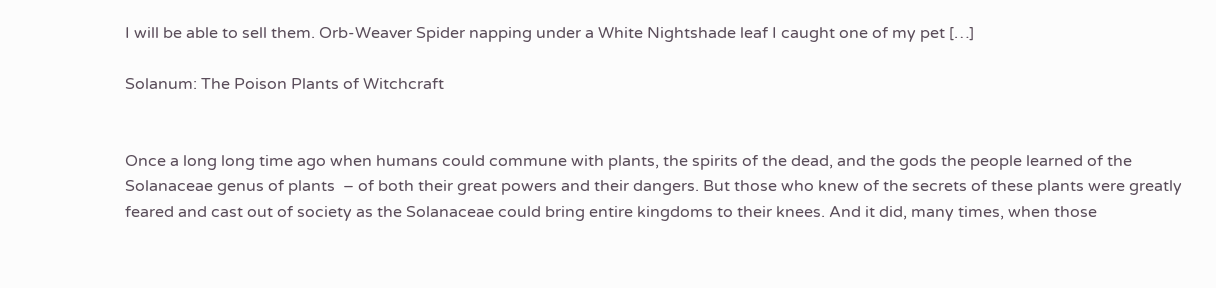I will be able to sell them. Orb-Weaver Spider napping under a White Nightshade leaf I caught one of my pet […]

Solanum: The Poison Plants of Witchcraft


Once a long long time ago when humans could commune with plants, the spirits of the dead, and the gods the people learned of the Solanaceae genus of plants  – of both their great powers and their dangers. But those who knew of the secrets of these plants were greatly feared and cast out of society as the Solanaceae could bring entire kingdoms to their knees. And it did, many times, when those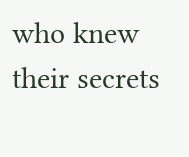who knew their secrets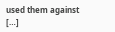used them against […]